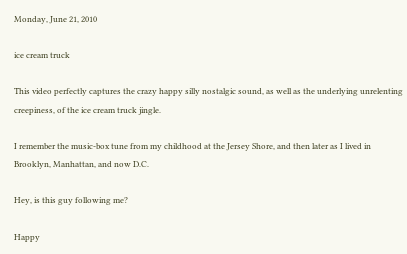Monday, June 21, 2010

ice cream truck

This video perfectly captures the crazy happy silly nostalgic sound, as well as the underlying unrelenting creepiness, of the ice cream truck jingle.

I remember the music-box tune from my childhood at the Jersey Shore, and then later as I lived in Brooklyn, Manhattan, and now D.C.

Hey, is this guy following me?

Happy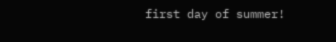first day of summer!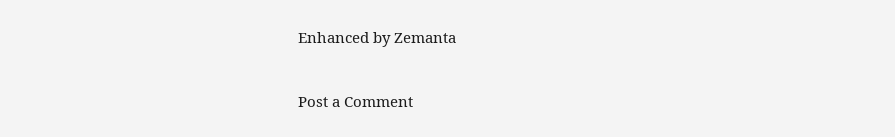Enhanced by Zemanta


Post a Comment